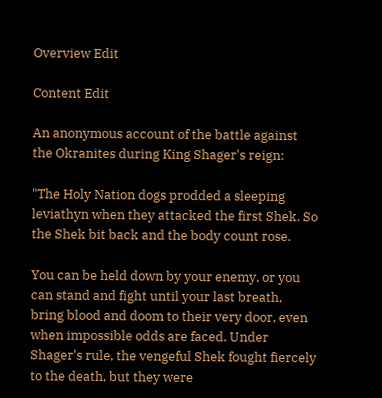Overview Edit

Content Edit

An anonymous account of the battle against the Okranites during King Shager's reign:

"The Holy Nation dogs prodded a sleeping leviathyn when they attacked the first Shek. So the Shek bit back and the body count rose.

You can be held down by your enemy, or you can stand and fight until your last breath, bring blood and doom to their very door, even when impossible odds are faced. Under Shager's rule, the vengeful Shek fought fiercely to the death, but they were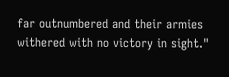far outnumbered and their armies withered with no victory in sight."